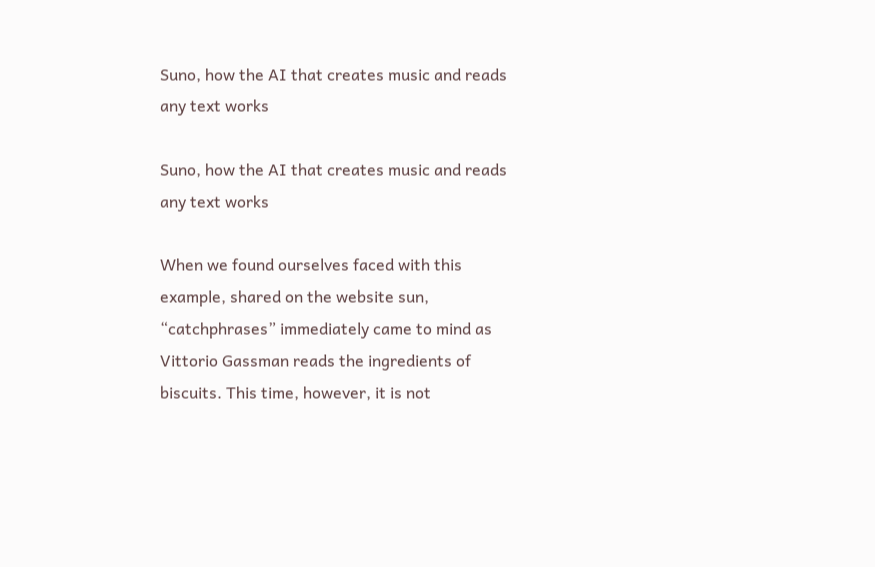Suno, how the AI that creates music and reads any text works

Suno, how the AI that creates music and reads any text works

When we found ourselves faced with this example, shared on the website sun, “catchphrases” immediately came to mind as Vittorio Gassman reads the ingredients of biscuits. This time, however, it is not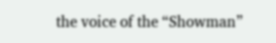the voice of the “Showman”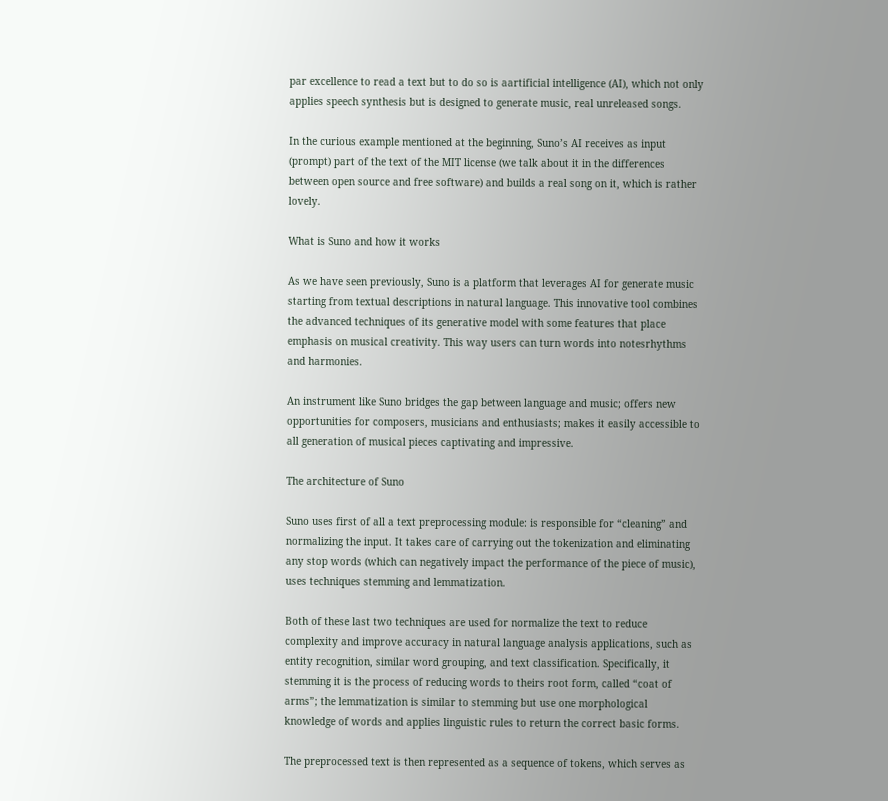par excellence to read a text but to do so is aartificial intelligence (AI), which not only applies speech synthesis but is designed to generate music, real unreleased songs.

In the curious example mentioned at the beginning, Suno’s AI receives as input (prompt) part of the text of the MIT license (we talk about it in the differences between open source and free software) and builds a real song on it, which is rather lovely.

What is Suno and how it works

As we have seen previously, Suno is a platform that leverages AI for generate music starting from textual descriptions in natural language. This innovative tool combines the advanced techniques of its generative model with some features that place emphasis on musical creativity. This way users can turn words into notesrhythms and harmonies.

An instrument like Suno bridges the gap between language and music; offers new opportunities for composers, musicians and enthusiasts; makes it easily accessible to all generation of musical pieces captivating and impressive.

The architecture of Suno

Suno uses first of all a text preprocessing module: is responsible for “cleaning” and normalizing the input. It takes care of carrying out the tokenization and eliminating any stop words (which can negatively impact the performance of the piece of music), uses techniques stemming and lemmatization.

Both of these last two techniques are used for normalize the text to reduce complexity and improve accuracy in natural language analysis applications, such as entity recognition, similar word grouping, and text classification. Specifically, it stemming it is the process of reducing words to theirs root form, called “coat of arms”; the lemmatization is similar to stemming but use one morphological knowledge of words and applies linguistic rules to return the correct basic forms.

The preprocessed text is then represented as a sequence of tokens, which serves as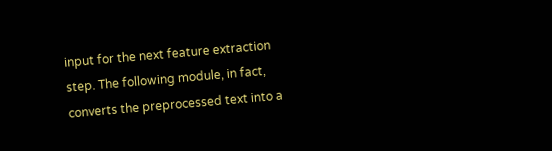input for the next feature extraction step. The following module, in fact, converts the preprocessed text into a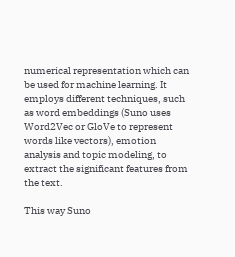numerical representation which can be used for machine learning. It employs different techniques, such as word embeddings (Suno uses Word2Vec or GloVe to represent words like vectors), emotion analysis and topic modeling, to extract the significant features from the text.

This way Suno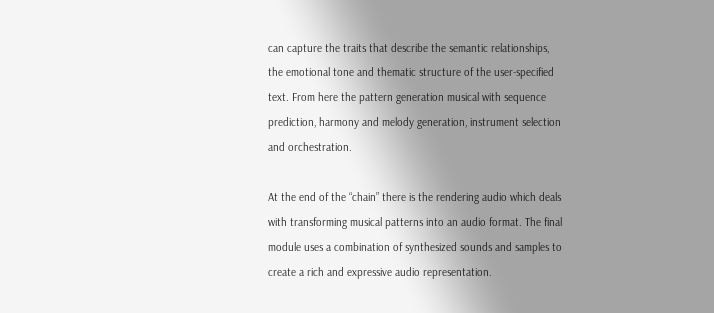can capture the traits that describe the semantic relationships, the emotional tone and thematic structure of the user-specified text. From here the pattern generation musical with sequence prediction, harmony and melody generation, instrument selection and orchestration.

At the end of the “chain” there is the rendering audio which deals with transforming musical patterns into an audio format. The final module uses a combination of synthesized sounds and samples to create a rich and expressive audio representation.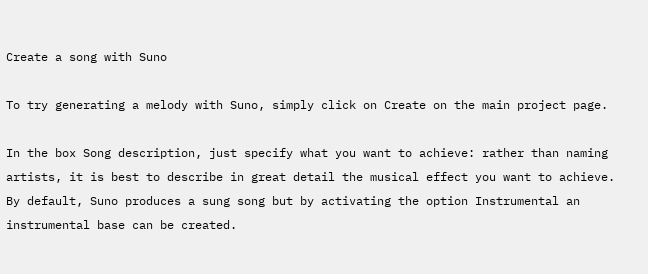Create a song with Suno

To try generating a melody with Suno, simply click on Create on the main project page.

In the box Song description, just specify what you want to achieve: rather than naming artists, it is best to describe in great detail the musical effect you want to achieve. By default, Suno produces a sung song but by activating the option Instrumental an instrumental base can be created.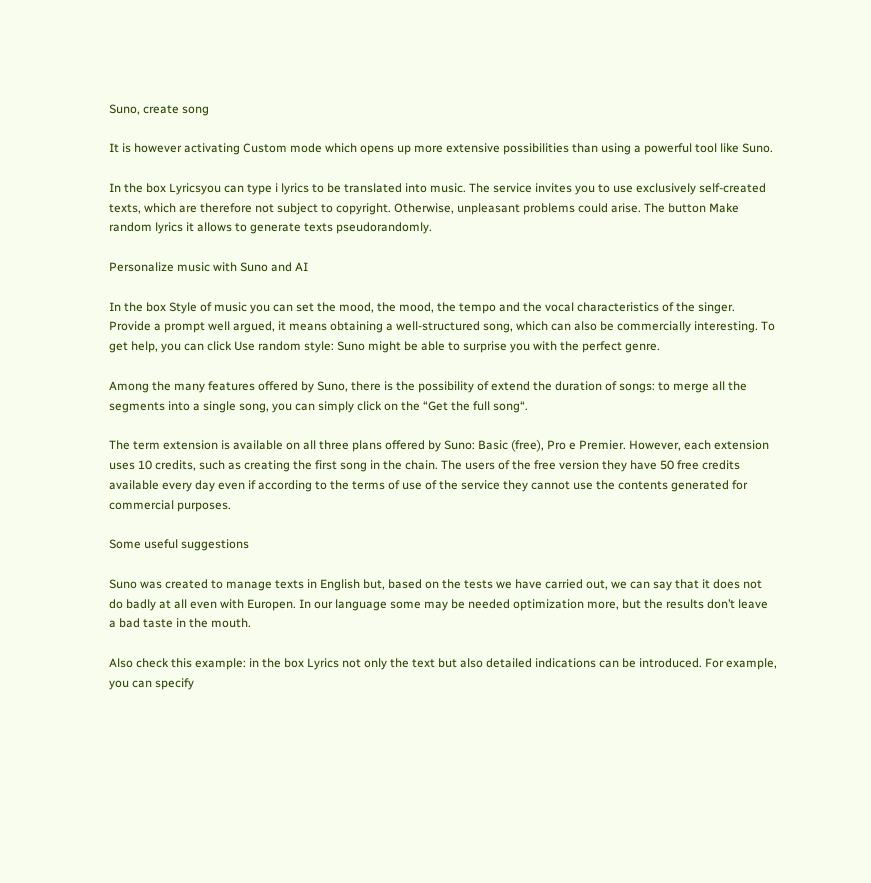Suno, create song

It is however activating Custom mode which opens up more extensive possibilities than using a powerful tool like Suno.

In the box Lyricsyou can type i lyrics to be translated into music. The service invites you to use exclusively self-created texts, which are therefore not subject to copyright. Otherwise, unpleasant problems could arise. The button Make random lyrics it allows to generate texts pseudorandomly.

Personalize music with Suno and AI

In the box Style of music you can set the mood, the mood, the tempo and the vocal characteristics of the singer. Provide a prompt well argued, it means obtaining a well-structured song, which can also be commercially interesting. To get help, you can click Use random style: Suno might be able to surprise you with the perfect genre.

Among the many features offered by Suno, there is the possibility of extend the duration of songs: to merge all the segments into a single song, you can simply click on the “Get the full song“.

The term extension is available on all three plans offered by Suno: Basic (free), Pro e Premier. However, each extension uses 10 credits, such as creating the first song in the chain. The users of the free version they have 50 free credits available every day even if according to the terms of use of the service they cannot use the contents generated for commercial purposes.

Some useful suggestions

Suno was created to manage texts in English but, based on the tests we have carried out, we can say that it does not do badly at all even with Europen. In our language some may be needed optimization more, but the results don’t leave a bad taste in the mouth.

Also check this example: in the box Lyrics not only the text but also detailed indications can be introduced. For example, you can specify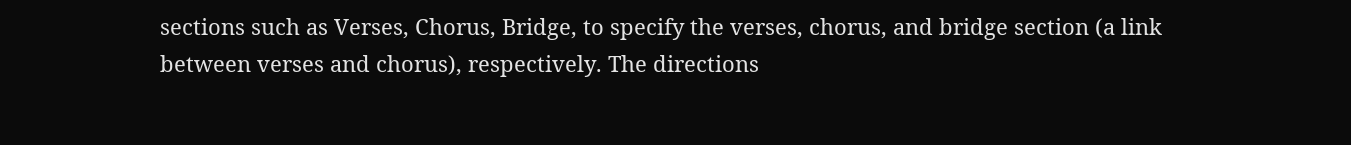sections such as Verses, Chorus, Bridge, to specify the verses, chorus, and bridge section (a link between verses and chorus), respectively. The directions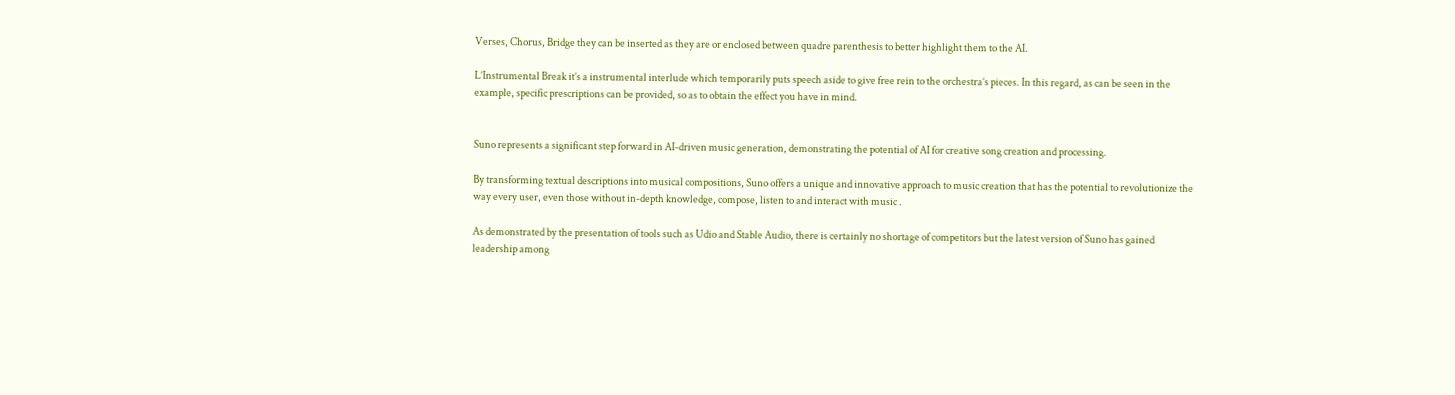Verses, Chorus, Bridge they can be inserted as they are or enclosed between quadre parenthesis to better highlight them to the AI.

L’Instrumental Break it’s a instrumental interlude which temporarily puts speech aside to give free rein to the orchestra’s pieces. In this regard, as can be seen in the example, specific prescriptions can be provided, so as to obtain the effect you have in mind.


Suno represents a significant step forward in AI-driven music generation, demonstrating the potential of AI for creative song creation and processing.

By transforming textual descriptions into musical compositions, Suno offers a unique and innovative approach to music creation that has the potential to revolutionize the way every user, even those without in-depth knowledge, compose, listen to and interact with music .

As demonstrated by the presentation of tools such as Udio and Stable Audio, there is certainly no shortage of competitors but the latest version of Suno has gained leadership among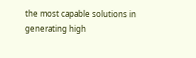the most capable solutions in generating high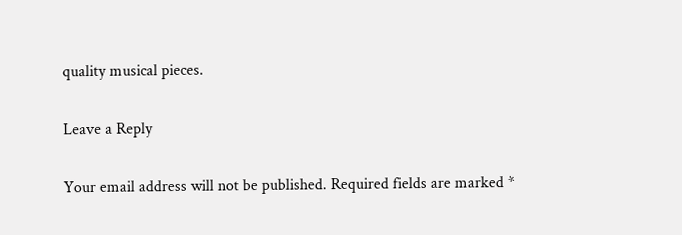quality musical pieces.

Leave a Reply

Your email address will not be published. Required fields are marked *